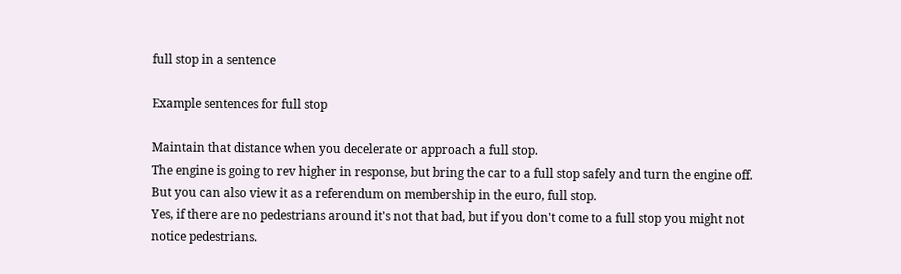full stop in a sentence

Example sentences for full stop

Maintain that distance when you decelerate or approach a full stop.
The engine is going to rev higher in response, but bring the car to a full stop safely and turn the engine off.
But you can also view it as a referendum on membership in the euro, full stop.
Yes, if there are no pedestrians around it's not that bad, but if you don't come to a full stop you might not notice pedestrians.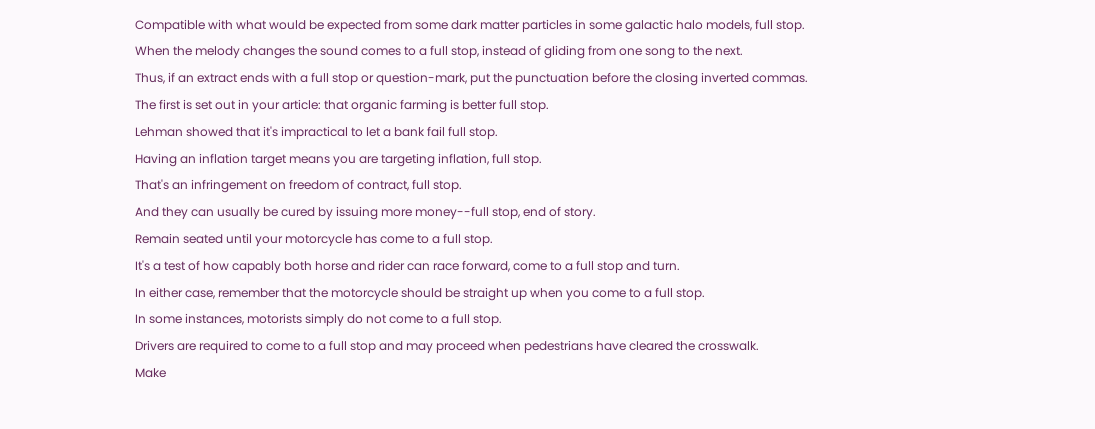Compatible with what would be expected from some dark matter particles in some galactic halo models, full stop.
When the melody changes the sound comes to a full stop, instead of gliding from one song to the next.
Thus, if an extract ends with a full stop or question-mark, put the punctuation before the closing inverted commas.
The first is set out in your article: that organic farming is better full stop.
Lehman showed that it's impractical to let a bank fail full stop.
Having an inflation target means you are targeting inflation, full stop.
That's an infringement on freedom of contract, full stop.
And they can usually be cured by issuing more money--full stop, end of story.
Remain seated until your motorcycle has come to a full stop.
It's a test of how capably both horse and rider can race forward, come to a full stop and turn.
In either case, remember that the motorcycle should be straight up when you come to a full stop.
In some instances, motorists simply do not come to a full stop.
Drivers are required to come to a full stop and may proceed when pedestrians have cleared the crosswalk.
Make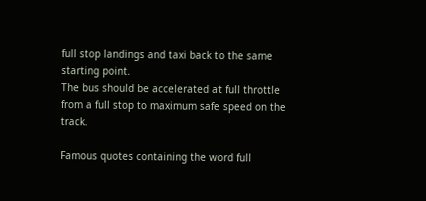full stop landings and taxi back to the same starting point.
The bus should be accelerated at full throttle from a full stop to maximum safe speed on the track.

Famous quotes containing the word full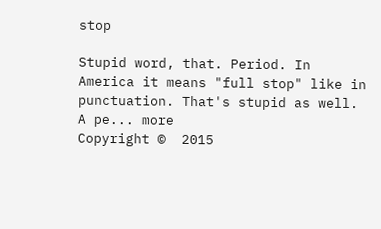stop

Stupid word, that. Period. In America it means "full stop" like in punctuation. That's stupid as well. A pe... more
Copyright ©  2015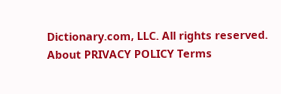Dictionary.com, LLC. All rights reserved.
About PRIVACY POLICY Terms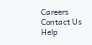Careers Contact Us Help